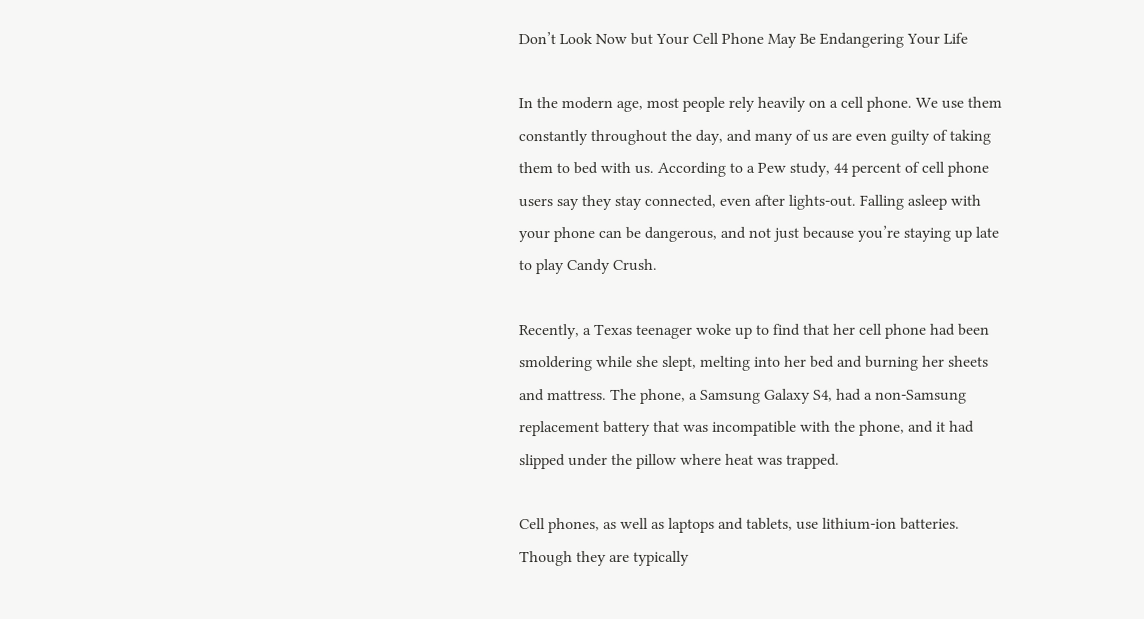Don’t Look Now but Your Cell Phone May Be Endangering Your Life

In the modern age, most people rely heavily on a cell phone. We use them constantly throughout the day, and many of us are even guilty of taking them to bed with us. According to a Pew study, 44 percent of cell phone users say they stay connected, even after lights-out. Falling asleep with your phone can be dangerous, and not just because you’re staying up late to play Candy Crush.

Recently, a Texas teenager woke up to find that her cell phone had been smoldering while she slept, melting into her bed and burning her sheets and mattress. The phone, a Samsung Galaxy S4, had a non-Samsung replacement battery that was incompatible with the phone, and it had slipped under the pillow where heat was trapped.

Cell phones, as well as laptops and tablets, use lithium-ion batteries. Though they are typically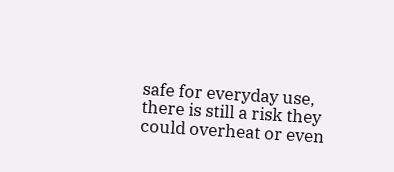safe for everyday use, there is still a risk they could overheat or even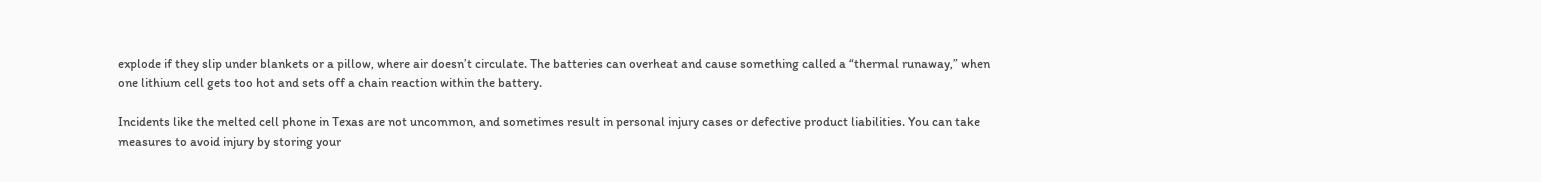explode if they slip under blankets or a pillow, where air doesn’t circulate. The batteries can overheat and cause something called a “thermal runaway,” when one lithium cell gets too hot and sets off a chain reaction within the battery.

Incidents like the melted cell phone in Texas are not uncommon, and sometimes result in personal injury cases or defective product liabilities. You can take measures to avoid injury by storing your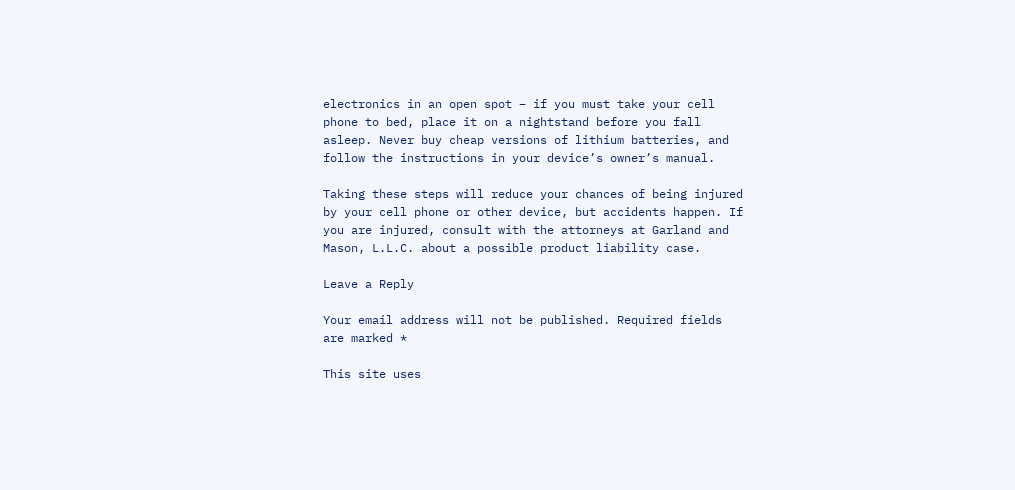electronics in an open spot – if you must take your cell phone to bed, place it on a nightstand before you fall asleep. Never buy cheap versions of lithium batteries, and follow the instructions in your device’s owner’s manual.

Taking these steps will reduce your chances of being injured by your cell phone or other device, but accidents happen. If you are injured, consult with the attorneys at Garland and Mason, L.L.C. about a possible product liability case.

Leave a Reply

Your email address will not be published. Required fields are marked *

This site uses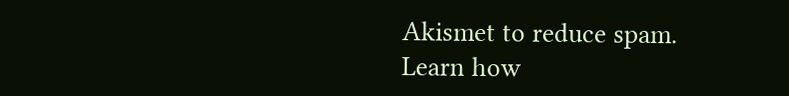Akismet to reduce spam. Learn how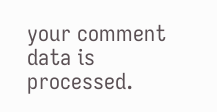your comment data is processed.